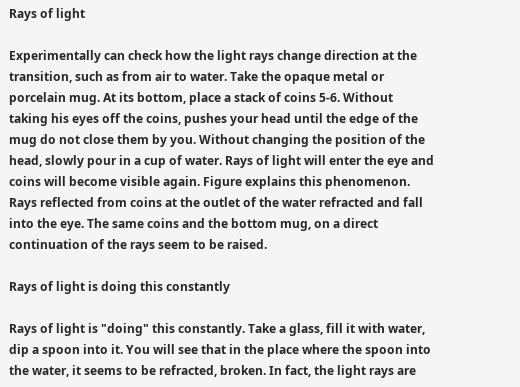Rays of light

Experimentally can check how the light rays change direction at the transition, such as from air to water. Take the opaque metal or porcelain mug. At its bottom, place a stack of coins 5-6. Without taking his eyes off the coins, pushes your head until the edge of the mug do not close them by you. Without changing the position of the head, slowly pour in a cup of water. Rays of light will enter the eye and coins will become visible again. Figure explains this phenomenon. Rays reflected from coins at the outlet of the water refracted and fall into the eye. The same coins and the bottom mug, on a direct continuation of the rays seem to be raised.

Rays of light is doing this constantly

Rays of light is "doing" this constantly. Take a glass, fill it with water, dip a spoon into it. You will see that in the place where the spoon into the water, it seems to be refracted, broken. In fact, the light rays are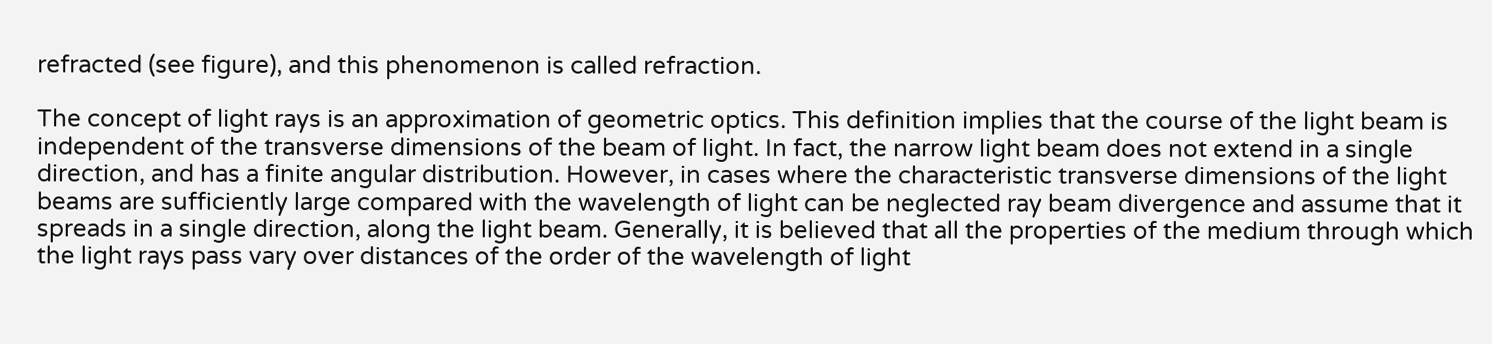refracted (see figure), and this phenomenon is called refraction.

The concept of light rays is an approximation of geometric optics. This definition implies that the course of the light beam is independent of the transverse dimensions of the beam of light. In fact, the narrow light beam does not extend in a single direction, and has a finite angular distribution. However, in cases where the characteristic transverse dimensions of the light beams are sufficiently large compared with the wavelength of light can be neglected ray beam divergence and assume that it spreads in a single direction, along the light beam. Generally, it is believed that all the properties of the medium through which the light rays pass vary over distances of the order of the wavelength of light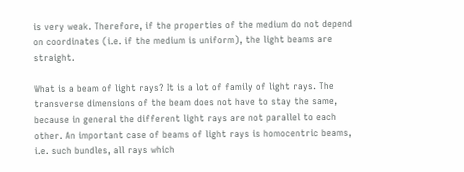is very weak. Therefore, if the properties of the medium do not depend on coordinates (i.e. if the medium is uniform), the light beams are straight.

What is a beam of light rays? It is a lot of family of light rays. The transverse dimensions of the beam does not have to stay the same, because in general the different light rays are not parallel to each other. An important case of beams of light rays is homocentric beams, i.e. such bundles, all rays which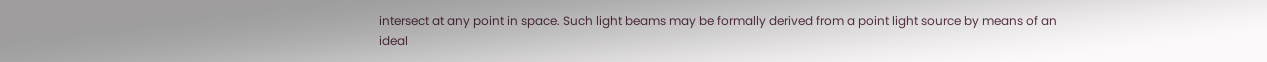intersect at any point in space. Such light beams may be formally derived from a point light source by means of an ideal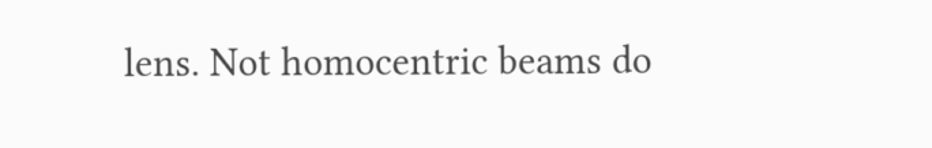lens. Not homocentric beams do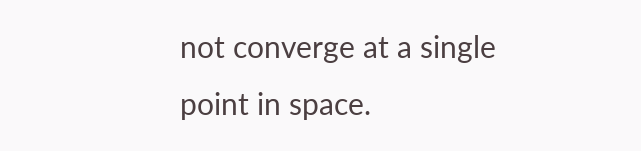not converge at a single point in space.